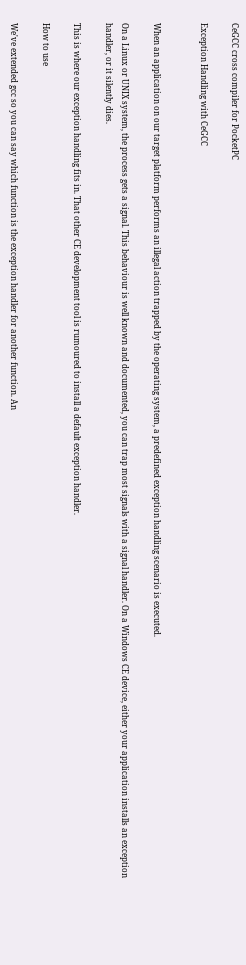CeGCC cross compiler for PocketPC

Exception Handling with CeGCC


When an application on our target platform performs an illegal action trapped by the operating system, a predefined exception handling scenario is executed.

On a Linux or UNIX system, the process gets a signal. This behaviour is well known and documented, you can trap most signals with a signal handler. On a Windows CE device, either your application installs an exception handler, or it silently dies.

This is where our exception handling fits in. That other CE development tool is rumoured to install a default exception handler.

How to use

We've extended gcc so you can say which function is the exception handler for another function. An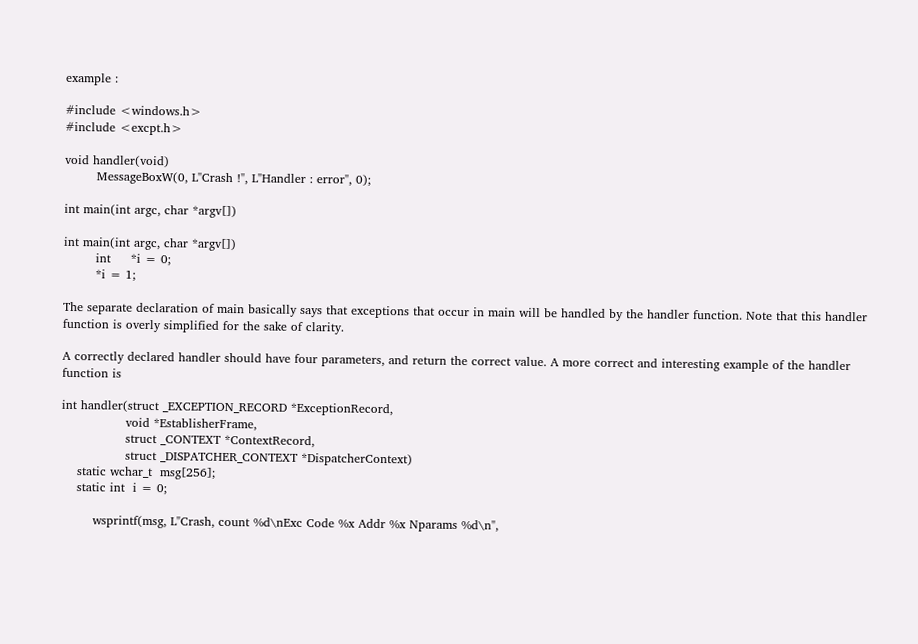example :

#include <windows.h>
#include <excpt.h>

void handler(void)
        MessageBoxW(0, L"Crash !", L"Handler : error", 0);

int main(int argc, char *argv[])

int main(int argc, char *argv[])
        int     *i = 0;
        *i = 1;

The separate declaration of main basically says that exceptions that occur in main will be handled by the handler function. Note that this handler function is overly simplified for the sake of clarity.

A correctly declared handler should have four parameters, and return the correct value. A more correct and interesting example of the handler function is

int handler(struct _EXCEPTION_RECORD *ExceptionRecord,
                void *EstablisherFrame,
                struct _CONTEXT *ContextRecord,
                struct _DISPATCHER_CONTEXT *DispatcherContext)
    static wchar_t  msg[256];
    static int  i = 0;

        wsprintf(msg, L"Crash, count %d\nExc Code %x Addr %x Nparams %d\n",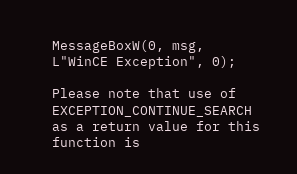MessageBoxW(0, msg, L"WinCE Exception", 0);

Please note that use of EXCEPTION_CONTINUE_SEARCH as a return value for this function is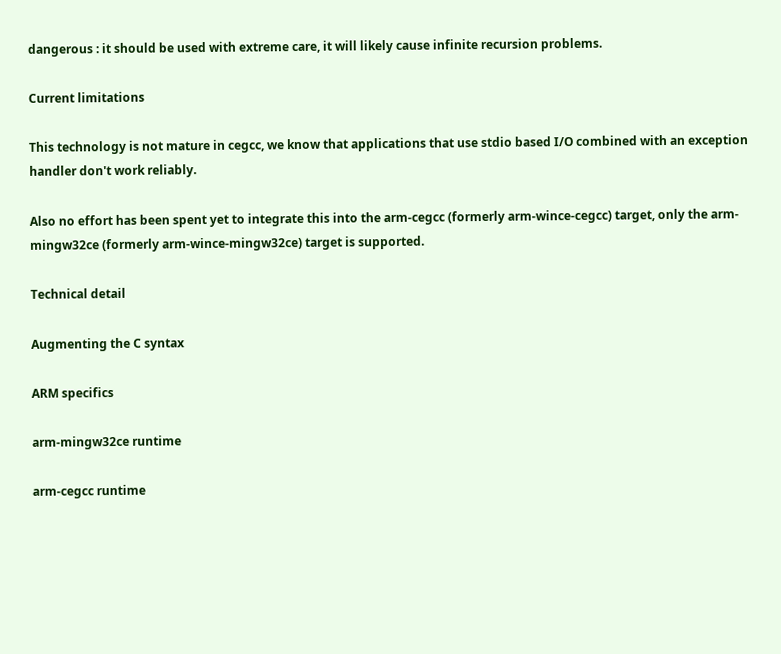dangerous : it should be used with extreme care, it will likely cause infinite recursion problems.

Current limitations

This technology is not mature in cegcc, we know that applications that use stdio based I/O combined with an exception handler don't work reliably.

Also no effort has been spent yet to integrate this into the arm-cegcc (formerly arm-wince-cegcc) target, only the arm-mingw32ce (formerly arm-wince-mingw32ce) target is supported.

Technical detail

Augmenting the C syntax

ARM specifics

arm-mingw32ce runtime

arm-cegcc runtime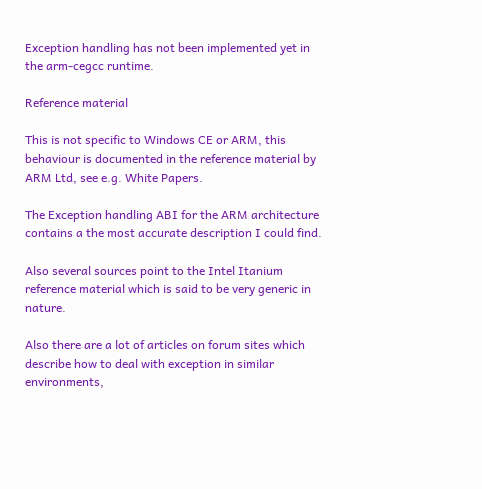Exception handling has not been implemented yet in the arm-cegcc runtime.

Reference material

This is not specific to Windows CE or ARM, this behaviour is documented in the reference material by ARM Ltd, see e.g. White Papers.

The Exception handling ABI for the ARM architecture contains a the most accurate description I could find.

Also several sources point to the Intel Itanium reference material which is said to be very generic in nature.

Also there are a lot of articles on forum sites which describe how to deal with exception in similar environments,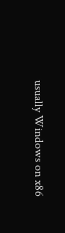usually Windows on x86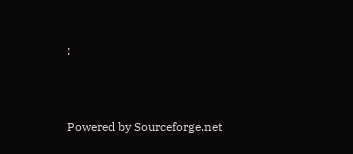:



Powered by Sourceforge.net